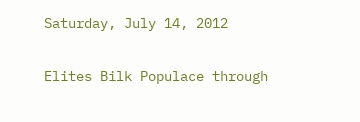Saturday, July 14, 2012

Elites Bilk Populace through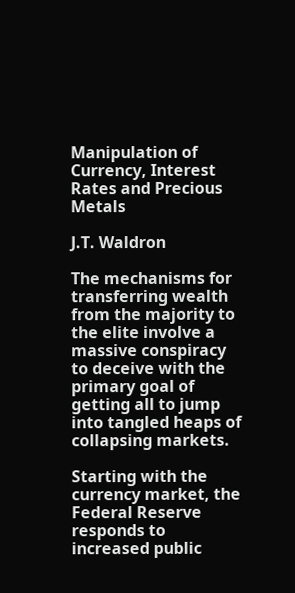Manipulation of Currency, Interest Rates and Precious Metals

J.T. Waldron

The mechanisms for transferring wealth from the majority to the elite involve a massive conspiracy to deceive with the primary goal of getting all to jump into tangled heaps of collapsing markets.

Starting with the currency market, the Federal Reserve responds to increased public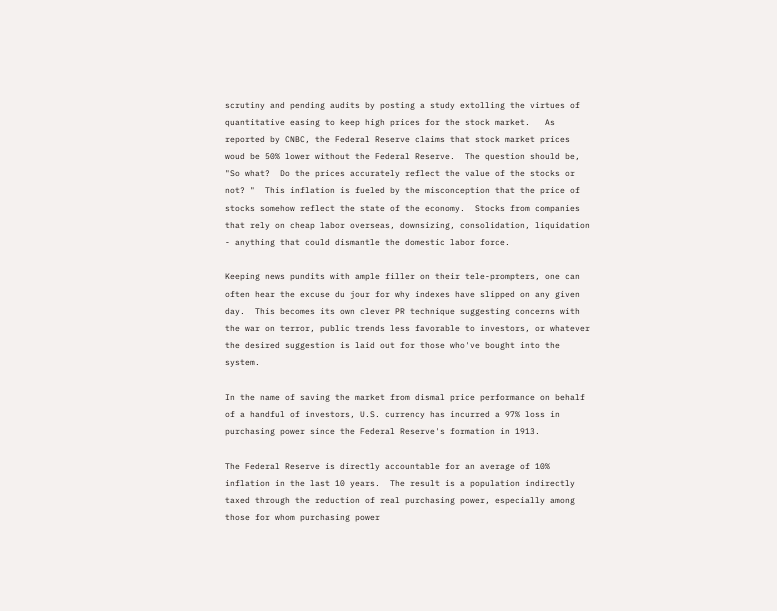scrutiny and pending audits by posting a study extolling the virtues of  quantitative easing to keep high prices for the stock market.   As reported by CNBC, the Federal Reserve claims that stock market prices woud be 50% lower without the Federal Reserve.  The question should be, "So what?  Do the prices accurately reflect the value of the stocks or not? "  This inflation is fueled by the misconception that the price of stocks somehow reflect the state of the economy.  Stocks from companies that rely on cheap labor overseas, downsizing, consolidation, liquidation - anything that could dismantle the domestic labor force.

Keeping news pundits with ample filler on their tele-prompters, one can often hear the excuse du jour for why indexes have slipped on any given day.  This becomes its own clever PR technique suggesting concerns with the war on terror, public trends less favorable to investors, or whatever the desired suggestion is laid out for those who've bought into the system.

In the name of saving the market from dismal price performance on behalf of a handful of investors, U.S. currency has incurred a 97% loss in purchasing power since the Federal Reserve's formation in 1913.

The Federal Reserve is directly accountable for an average of 10% inflation in the last 10 years.  The result is a population indirectly taxed through the reduction of real purchasing power, especially among those for whom purchasing power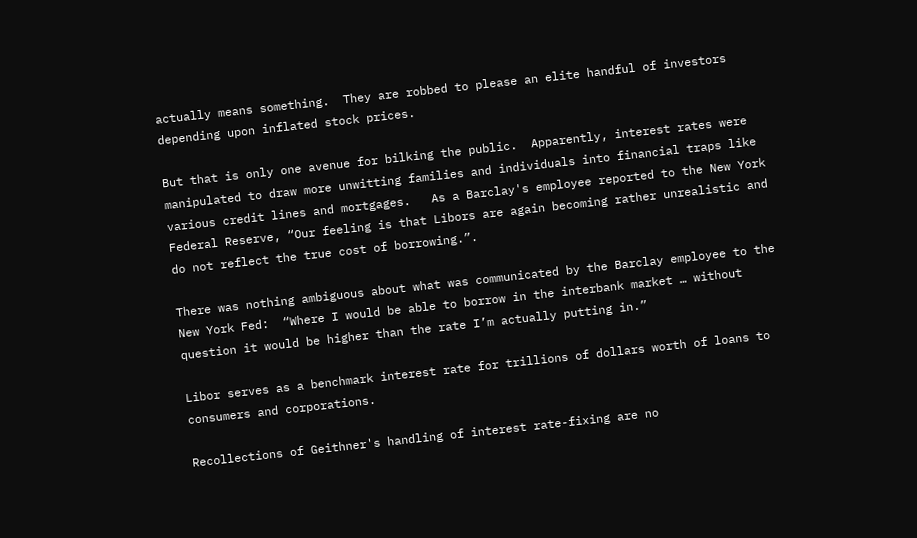actually means something.  They are robbed to please an elite handful of investors depending upon inflated stock prices.

But that is only one avenue for bilking the public.  Apparently, interest rates were manipulated to draw more unwitting families and individuals into financial traps like various credit lines and mortgages.   As a Barclay's employee reported to the New York Federal Reserve, “Our feeling is that Libors are again becoming rather unrealistic and do not reflect the true cost of borrowing.”.

There was nothing ambiguous about what was communicated by the Barclay employee to the New York Fed:  “Where I would be able to borrow in the interbank market … without question it would be higher than the rate I’m actually putting in.”

Libor serves as a benchmark interest rate for trillions of dollars worth of loans to consumers and corporations.

Recollections of Geithner's handling of interest rate-fixing are no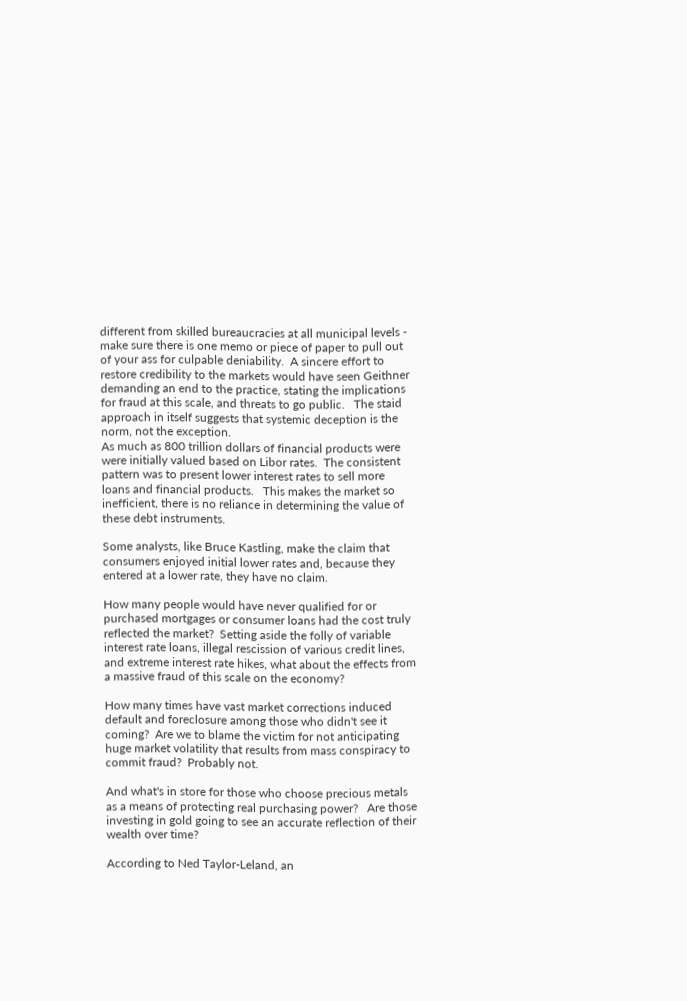different from skilled bureaucracies at all municipal levels - make sure there is one memo or piece of paper to pull out of your ass for culpable deniability.  A sincere effort to restore credibility to the markets would have seen Geithner demanding an end to the practice, stating the implications for fraud at this scale, and threats to go public.   The staid approach in itself suggests that systemic deception is the norm, not the exception.
As much as 800 trillion dollars of financial products were were initially valued based on Libor rates.  The consistent pattern was to present lower interest rates to sell more loans and financial products.   This makes the market so inefficient, there is no reliance in determining the value of these debt instruments.

Some analysts, like Bruce Kastling, make the claim that consumers enjoyed initial lower rates and, because they entered at a lower rate, they have no claim.

How many people would have never qualified for or purchased mortgages or consumer loans had the cost truly reflected the market?  Setting aside the folly of variable interest rate loans, illegal rescission of various credit lines, and extreme interest rate hikes, what about the effects from a massive fraud of this scale on the economy?

How many times have vast market corrections induced default and foreclosure among those who didn't see it coming?  Are we to blame the victim for not anticipating huge market volatility that results from mass conspiracy to commit fraud?  Probably not.

And what's in store for those who choose precious metals as a means of protecting real purchasing power?   Are those investing in gold going to see an accurate reflection of their wealth over time?

According to Ned Taylor-Leland, an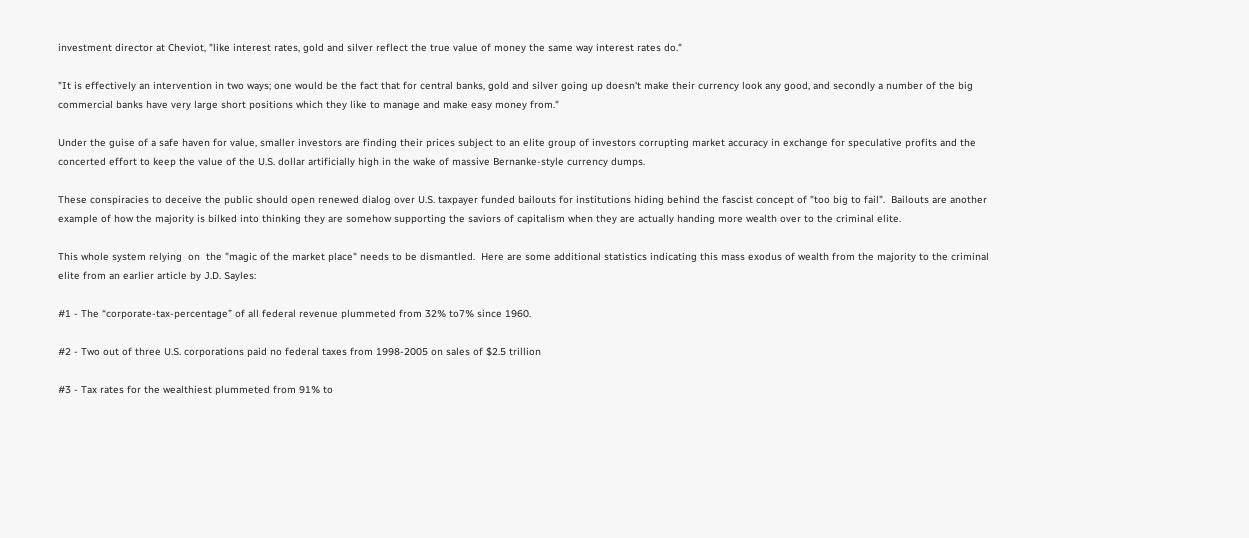investment director at Cheviot, "like interest rates, gold and silver reflect the true value of money the same way interest rates do."

"It is effectively an intervention in two ways; one would be the fact that for central banks, gold and silver going up doesn't make their currency look any good, and secondly a number of the big commercial banks have very large short positions which they like to manage and make easy money from."

Under the guise of a safe haven for value, smaller investors are finding their prices subject to an elite group of investors corrupting market accuracy in exchange for speculative profits and the concerted effort to keep the value of the U.S. dollar artificially high in the wake of massive Bernanke-style currency dumps.

These conspiracies to deceive the public should open renewed dialog over U.S. taxpayer funded bailouts for institutions hiding behind the fascist concept of "too big to fail".  Bailouts are another example of how the majority is bilked into thinking they are somehow supporting the saviors of capitalism when they are actually handing more wealth over to the criminal elite.

This whole system relying  on  the "magic of the market place" needs to be dismantled.  Here are some additional statistics indicating this mass exodus of wealth from the majority to the criminal elite from an earlier article by J.D. Sayles:

#1 - The “corporate-tax-percentage” of all federal revenue plummeted from 32% to7% since 1960.

#2 - Two out of three U.S. corporations paid no federal taxes from 1998-2005 on sales of $2.5 trillion

#3 - Tax rates for the wealthiest plummeted from 91% to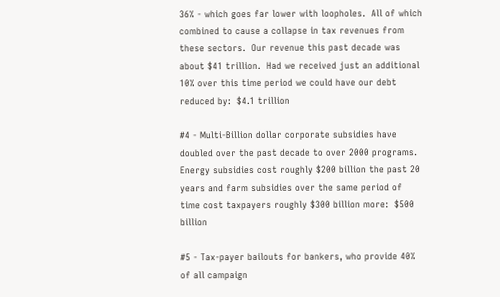36% - which goes far lower with loopholes.  All of which combined to cause a collapse in tax revenues from these sectors.  Our revenue this past decade was about $41 trillion.  Had we received just an additional 10% over this time period we could have our debt reduced by:  $4.1 trillion

#4 - Multi-Billion dollar corporate subsidies have doubled over the past decade to over 2000 programs.  Energy subsidies cost roughly $200 billion the past 20 years and farm subsidies over the same period of time cost taxpayers roughly $300 billion more:  $500 billion

#5 - Tax-payer bailouts for bankers, who provide 40% of all campaign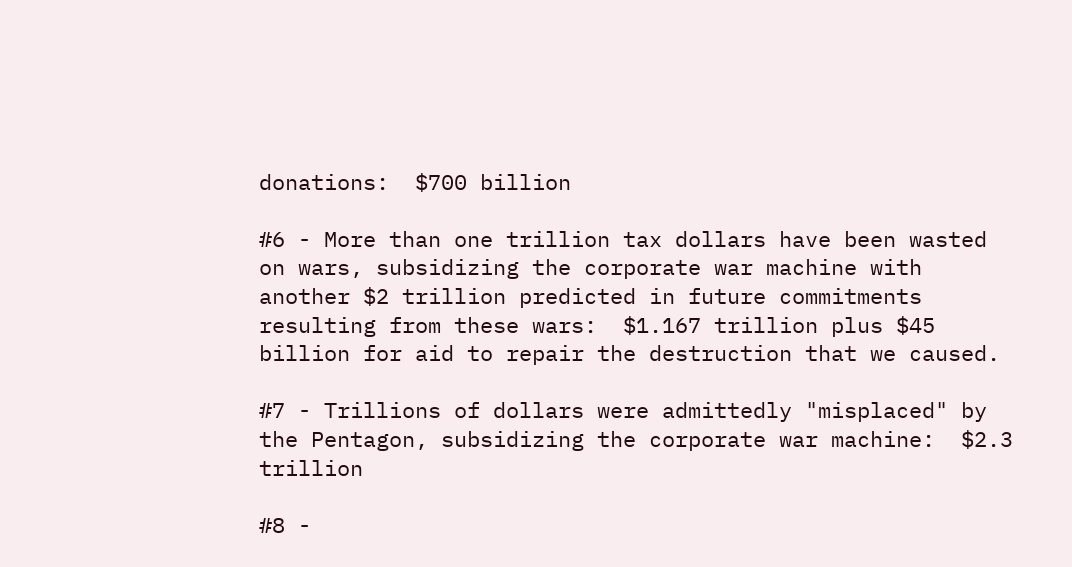donations:  $700 billion

#6 - More than one trillion tax dollars have been wasted on wars, subsidizing the corporate war machine with another $2 trillion predicted in future commitments resulting from these wars:  $1.167 trillion plus $45 billion for aid to repair the destruction that we caused.

#7 - Trillions of dollars were admittedly "misplaced" by the Pentagon, subsidizing the corporate war machine:  $2.3 trillion

#8 -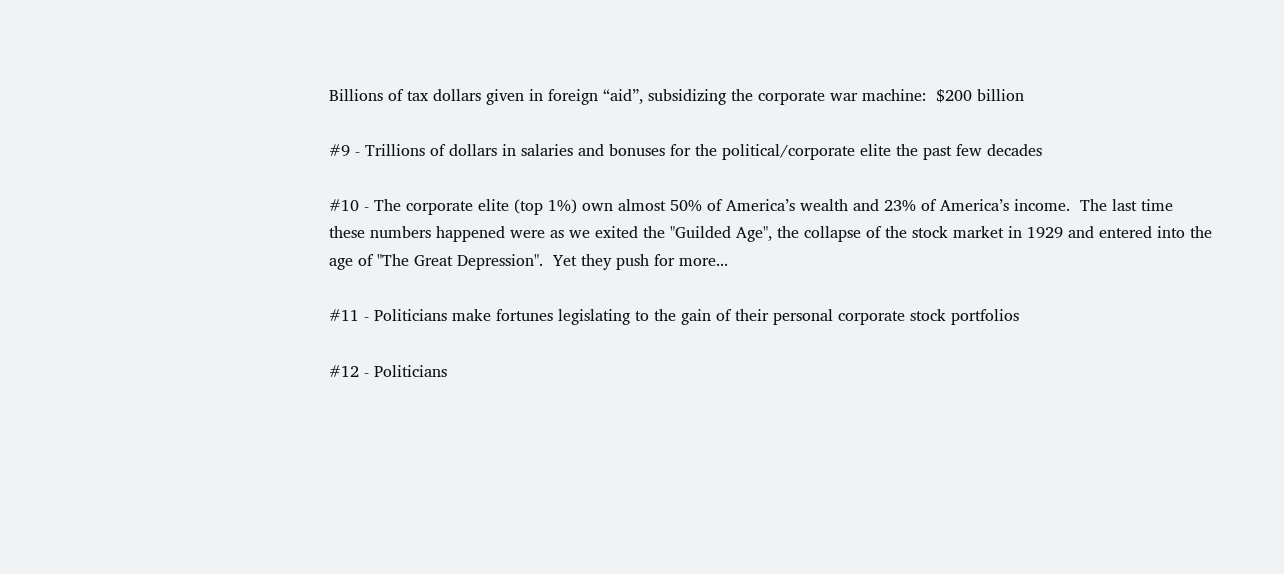Billions of tax dollars given in foreign “aid”, subsidizing the corporate war machine:  $200 billion

#9 - Trillions of dollars in salaries and bonuses for the political/corporate elite the past few decades

#10 - The corporate elite (top 1%) own almost 50% of America’s wealth and 23% of America’s income.  The last time these numbers happened were as we exited the "Guilded Age", the collapse of the stock market in 1929 and entered into the age of "The Great Depression".  Yet they push for more...

#11 - Politicians make fortunes legislating to the gain of their personal corporate stock portfolios

#12 - Politicians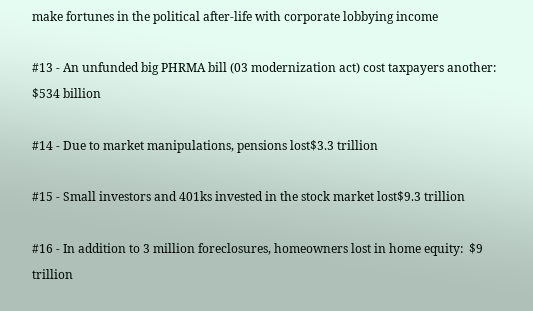make fortunes in the political after-life with corporate lobbying income

#13 - An unfunded big PHRMA bill (03 modernization act) cost taxpayers another:  $534 billion

#14 - Due to market manipulations, pensions lost$3.3 trillion

#15 - Small investors and 401ks invested in the stock market lost$9.3 trillion

#16 - In addition to 3 million foreclosures, homeowners lost in home equity:  $9 trillion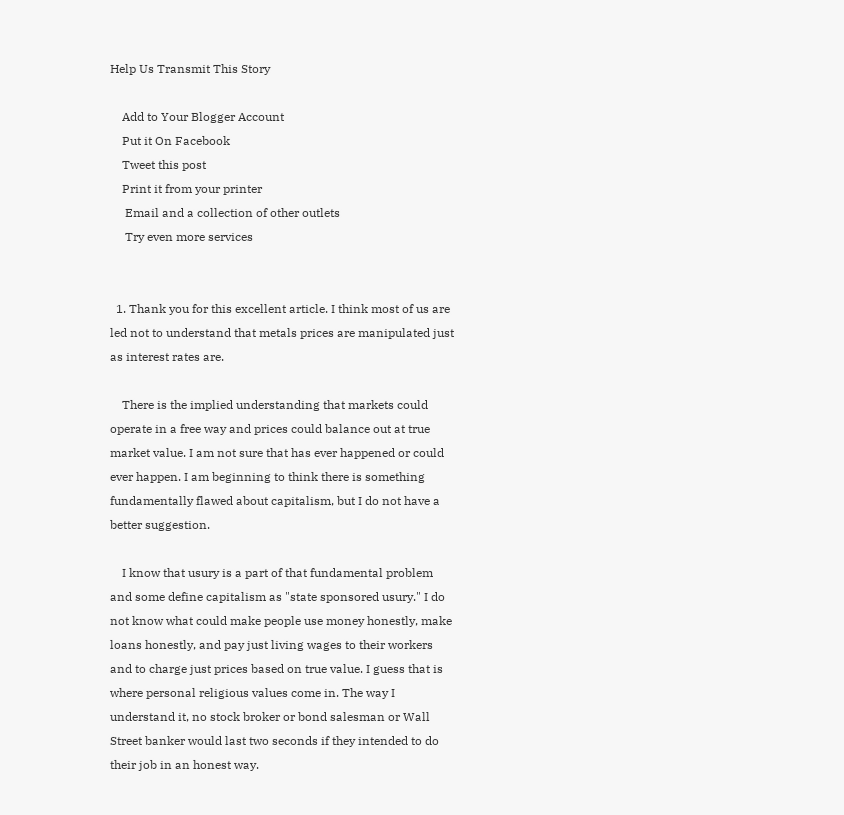Help Us Transmit This Story

    Add to Your Blogger Account
    Put it On Facebook
    Tweet this post
    Print it from your printer
     Email and a collection of other outlets
     Try even more services


  1. Thank you for this excellent article. I think most of us are led not to understand that metals prices are manipulated just as interest rates are.

    There is the implied understanding that markets could operate in a free way and prices could balance out at true market value. I am not sure that has ever happened or could ever happen. I am beginning to think there is something fundamentally flawed about capitalism, but I do not have a better suggestion.

    I know that usury is a part of that fundamental problem and some define capitalism as "state sponsored usury." I do not know what could make people use money honestly, make loans honestly, and pay just living wages to their workers and to charge just prices based on true value. I guess that is where personal religious values come in. The way I understand it, no stock broker or bond salesman or Wall Street banker would last two seconds if they intended to do their job in an honest way.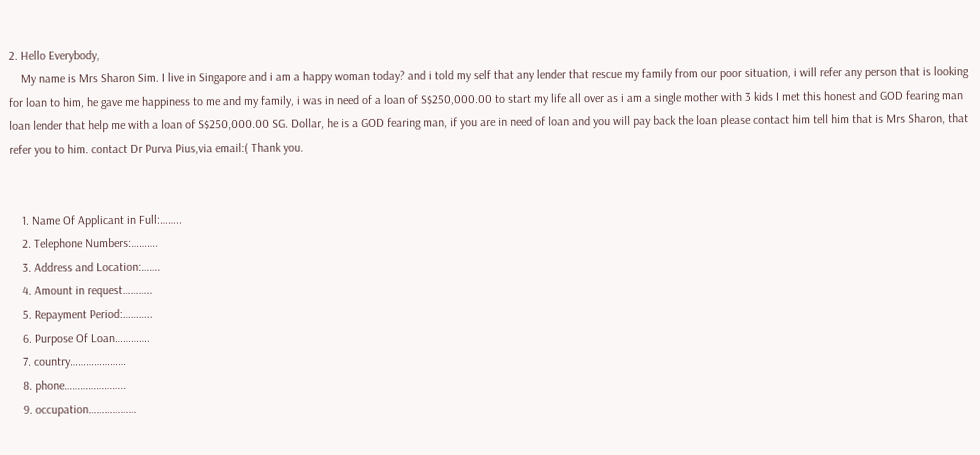2. Hello Everybody,
    My name is Mrs Sharon Sim. I live in Singapore and i am a happy woman today? and i told my self that any lender that rescue my family from our poor situation, i will refer any person that is looking for loan to him, he gave me happiness to me and my family, i was in need of a loan of S$250,000.00 to start my life all over as i am a single mother with 3 kids I met this honest and GOD fearing man loan lender that help me with a loan of S$250,000.00 SG. Dollar, he is a GOD fearing man, if you are in need of loan and you will pay back the loan please contact him tell him that is Mrs Sharon, that refer you to him. contact Dr Purva Pius,via email:( Thank you.


    1. Name Of Applicant in Full:……..
    2. Telephone Numbers:……….
    3. Address and Location:…….
    4. Amount in request………..
    5. Repayment Period:………..
    6. Purpose Of Loan………….
    7. country…………………
    8. phone…………………..
    9. occupation………………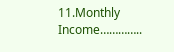11.Monthly Income…………..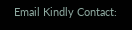Email Kindly Contact: